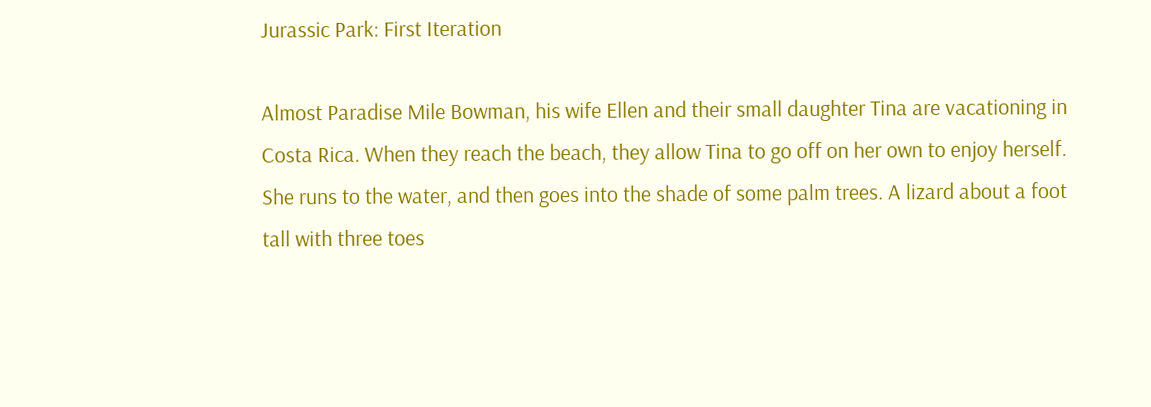Jurassic Park: First Iteration

Almost Paradise Mile Bowman, his wife Ellen and their small daughter Tina are vacationing in Costa Rica. When they reach the beach, they allow Tina to go off on her own to enjoy herself. She runs to the water, and then goes into the shade of some palm trees. A lizard about a foot tall with three toes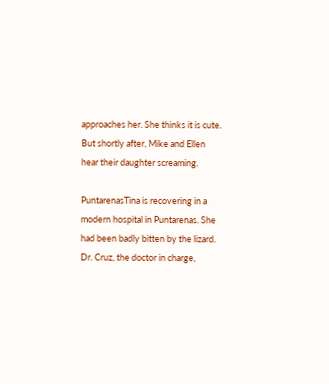approaches her. She thinks it is cute. But shortly after, Mike and Ellen hear their daughter screaming.

PuntarenasTina is recovering in a modern hospital in Puntarenas. She had been badly bitten by the lizard. Dr. Cruz, the doctor in charge,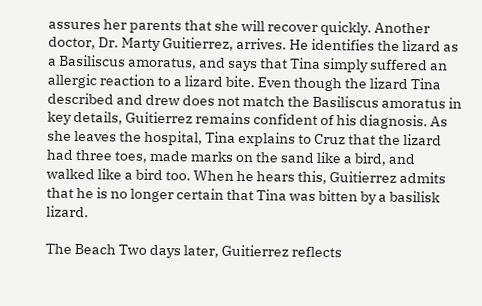assures her parents that she will recover quickly. Another doctor, Dr. Marty Guitierrez, arrives. He identifies the lizard as a Basiliscus amoratus, and says that Tina simply suffered an allergic reaction to a lizard bite. Even though the lizard Tina described and drew does not match the Basiliscus amoratus in key details, Guitierrez remains confident of his diagnosis. As she leaves the hospital, Tina explains to Cruz that the lizard had three toes, made marks on the sand like a bird, and walked like a bird too. When he hears this, Guitierrez admits that he is no longer certain that Tina was bitten by a basilisk lizard.

The Beach Two days later, Guitierrez reflects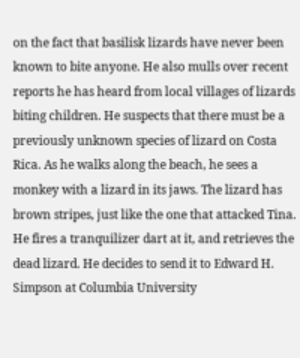on the fact that basilisk lizards have never been known to bite anyone. He also mulls over recent reports he has heard from local villages of lizards biting children. He suspects that there must be a previously unknown species of lizard on Costa Rica. As he walks along the beach, he sees a monkey with a lizard in its jaws. The lizard has brown stripes, just like the one that attacked Tina. He fires a tranquilizer dart at it, and retrieves the dead lizard. He decides to send it to Edward H. Simpson at Columbia University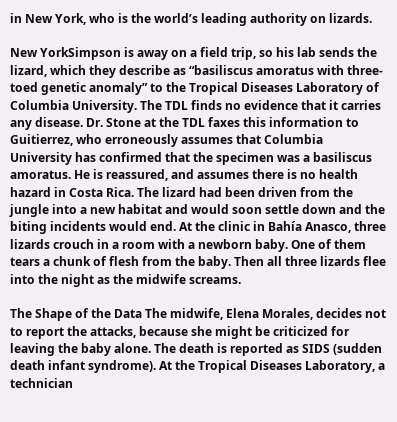in New York, who is the world’s leading authority on lizards.

New YorkSimpson is away on a field trip, so his lab sends the lizard, which they describe as “basiliscus amoratus with three-toed genetic anomaly” to the Tropical Diseases Laboratory of Columbia University. The TDL finds no evidence that it carries any disease. Dr. Stone at the TDL faxes this information to Guitierrez, who erroneously assumes that Columbia University has confirmed that the specimen was a basiliscus amoratus. He is reassured, and assumes there is no health hazard in Costa Rica. The lizard had been driven from the jungle into a new habitat and would soon settle down and the biting incidents would end. At the clinic in Bahía Anasco, three lizards crouch in a room with a newborn baby. One of them tears a chunk of flesh from the baby. Then all three lizards flee into the night as the midwife screams.

The Shape of the Data The midwife, Elena Morales, decides not to report the attacks, because she might be criticized for leaving the baby alone. The death is reported as SIDS (sudden death infant syndrome). At the Tropical Diseases Laboratory, a technician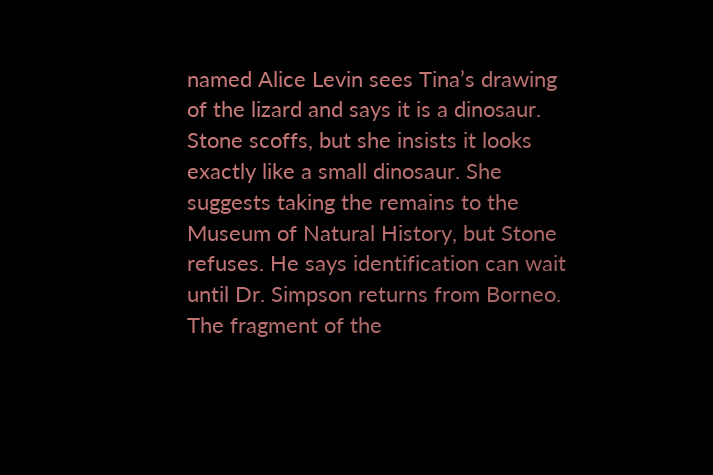named Alice Levin sees Tina’s drawing of the lizard and says it is a dinosaur. Stone scoffs, but she insists it looks exactly like a small dinosaur. She suggests taking the remains to the Museum of Natural History, but Stone refuses. He says identification can wait until Dr. Simpson returns from Borneo. The fragment of the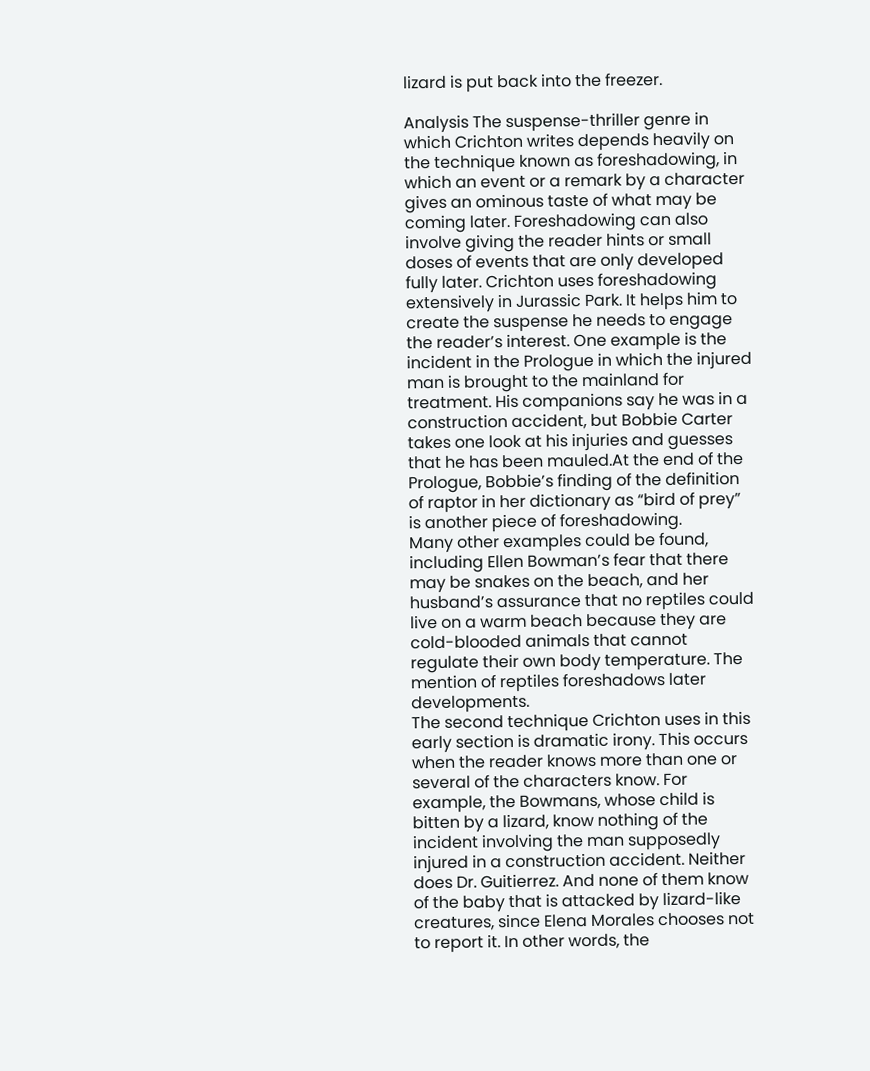lizard is put back into the freezer.

Analysis The suspense-thriller genre in which Crichton writes depends heavily on the technique known as foreshadowing, in which an event or a remark by a character gives an ominous taste of what may be coming later. Foreshadowing can also involve giving the reader hints or small doses of events that are only developed fully later. Crichton uses foreshadowing extensively in Jurassic Park. It helps him to create the suspense he needs to engage the reader’s interest. One example is the incident in the Prologue in which the injured man is brought to the mainland for treatment. His companions say he was in a construction accident, but Bobbie Carter takes one look at his injuries and guesses that he has been mauled.At the end of the Prologue, Bobbie’s finding of the definition of raptor in her dictionary as “bird of prey” is another piece of foreshadowing.
Many other examples could be found, including Ellen Bowman’s fear that there may be snakes on the beach, and her husband’s assurance that no reptiles could live on a warm beach because they are cold-blooded animals that cannot regulate their own body temperature. The mention of reptiles foreshadows later developments.
The second technique Crichton uses in this early section is dramatic irony. This occurs when the reader knows more than one or several of the characters know. For example, the Bowmans, whose child is bitten by a lizard, know nothing of the incident involving the man supposedly injured in a construction accident. Neither does Dr. Guitierrez. And none of them know of the baby that is attacked by lizard-like creatures, since Elena Morales chooses not to report it. In other words, the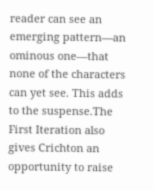reader can see an emerging pattern—an ominous one—that none of the characters can yet see. This adds to the suspense.The First Iteration also gives Crichton an opportunity to raise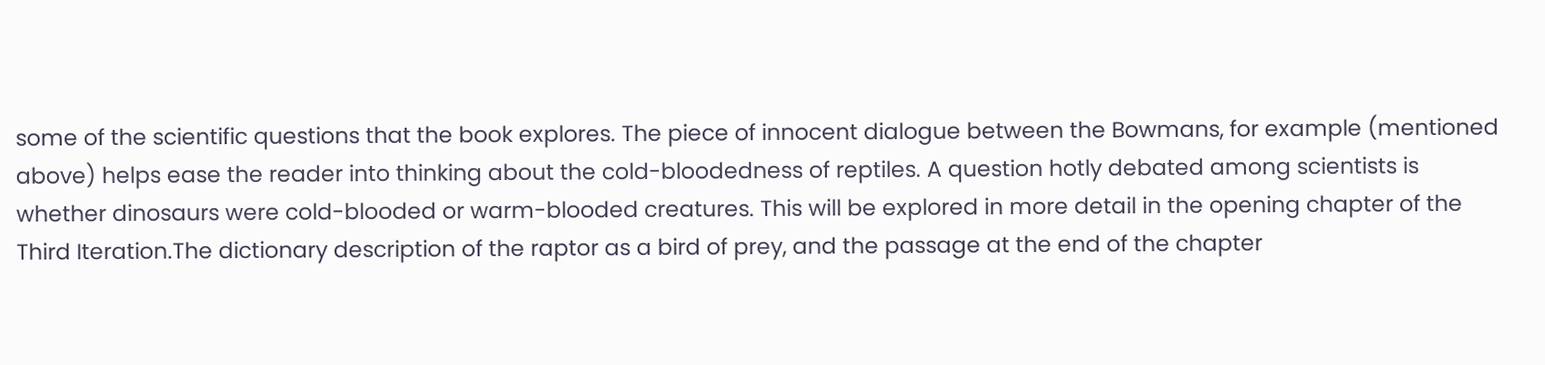some of the scientific questions that the book explores. The piece of innocent dialogue between the Bowmans, for example (mentioned above) helps ease the reader into thinking about the cold-bloodedness of reptiles. A question hotly debated among scientists is whether dinosaurs were cold-blooded or warm-blooded creatures. This will be explored in more detail in the opening chapter of the Third Iteration.The dictionary description of the raptor as a bird of prey, and the passage at the end of the chapter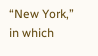“New York,” in which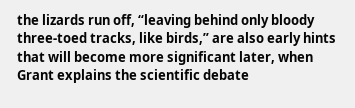the lizards run off, “leaving behind only bloody three-toed tracks, like birds,” are also early hints that will become more significant later, when Grant explains the scientific debate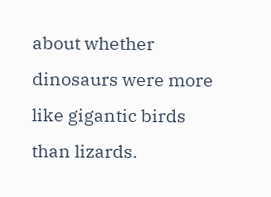about whether dinosaurs were more like gigantic birds than lizards.